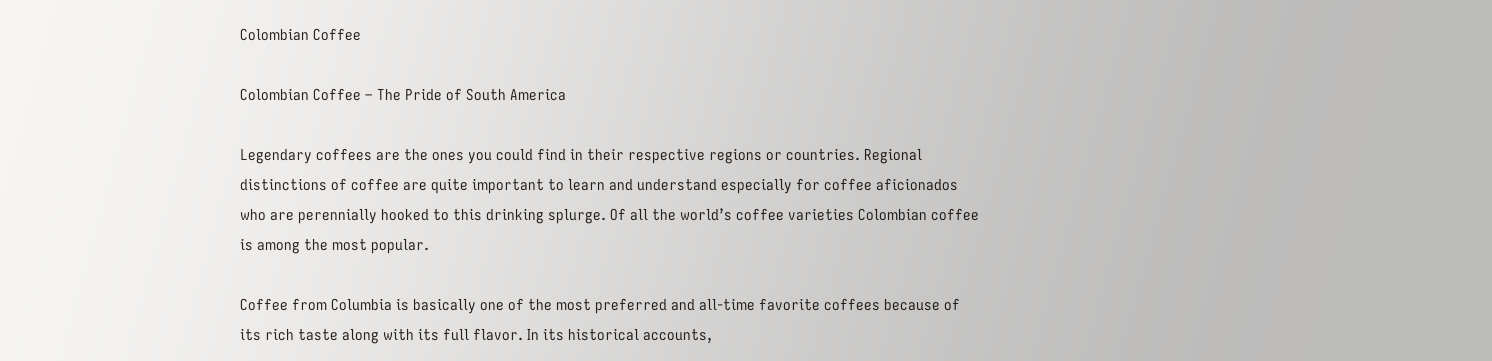Colombian Coffee

Colombian Coffee – The Pride of South America

Legendary coffees are the ones you could find in their respective regions or countries. Regional distinctions of coffee are quite important to learn and understand especially for coffee aficionados who are perennially hooked to this drinking splurge. Of all the world’s coffee varieties Colombian coffee is among the most popular.

Coffee from Columbia is basically one of the most preferred and all-time favorite coffees because of its rich taste along with its full flavor. In its historical accounts,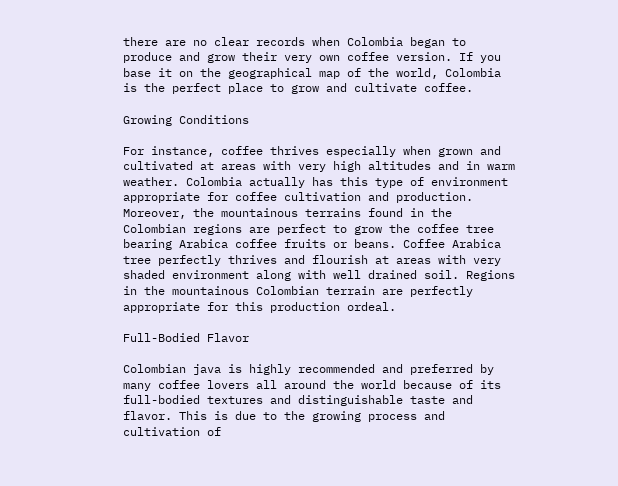there are no clear records when Colombia began to produce and grow their very own coffee version. If you base it on the geographical map of the world, Colombia is the perfect place to grow and cultivate coffee.

Growing Conditions

For instance, coffee thrives especially when grown and cultivated at areas with very high altitudes and in warm weather. Colombia actually has this type of environment appropriate for coffee cultivation and production. Moreover, the mountainous terrains found in the Colombian regions are perfect to grow the coffee tree bearing Arabica coffee fruits or beans. Coffee Arabica tree perfectly thrives and flourish at areas with very shaded environment along with well drained soil. Regions in the mountainous Colombian terrain are perfectly appropriate for this production ordeal.

Full-Bodied Flavor

Colombian java is highly recommended and preferred by many coffee lovers all around the world because of its full-bodied textures and distinguishable taste and flavor. This is due to the growing process and cultivation of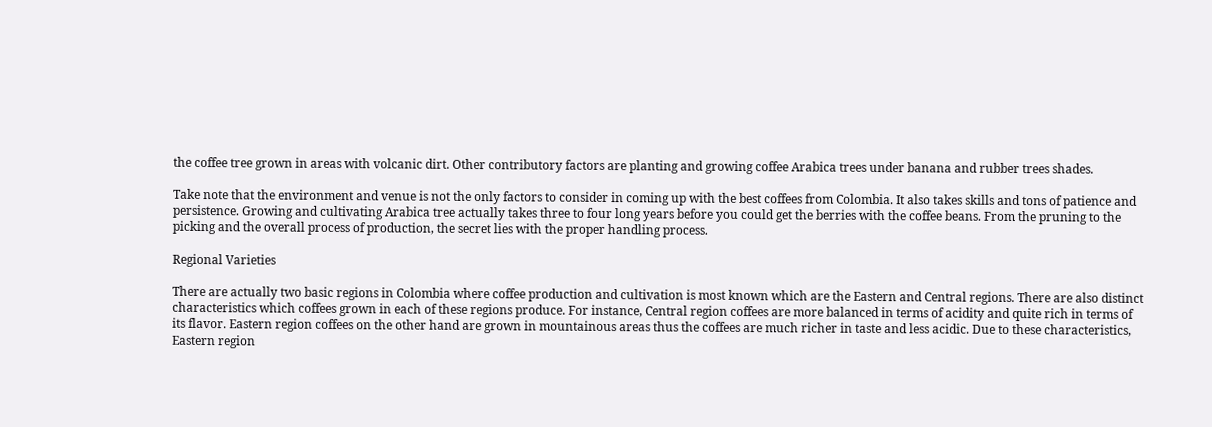the coffee tree grown in areas with volcanic dirt. Other contributory factors are planting and growing coffee Arabica trees under banana and rubber trees shades.

Take note that the environment and venue is not the only factors to consider in coming up with the best coffees from Colombia. It also takes skills and tons of patience and persistence. Growing and cultivating Arabica tree actually takes three to four long years before you could get the berries with the coffee beans. From the pruning to the picking and the overall process of production, the secret lies with the proper handling process.

Regional Varieties

There are actually two basic regions in Colombia where coffee production and cultivation is most known which are the Eastern and Central regions. There are also distinct characteristics which coffees grown in each of these regions produce. For instance, Central region coffees are more balanced in terms of acidity and quite rich in terms of its flavor. Eastern region coffees on the other hand are grown in mountainous areas thus the coffees are much richer in taste and less acidic. Due to these characteristics, Eastern region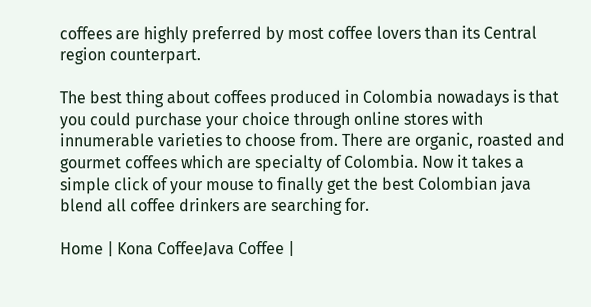coffees are highly preferred by most coffee lovers than its Central region counterpart.

The best thing about coffees produced in Colombia nowadays is that you could purchase your choice through online stores with innumerable varieties to choose from. There are organic, roasted and gourmet coffees which are specialty of Colombia. Now it takes a simple click of your mouse to finally get the best Colombian java blend all coffee drinkers are searching for.

Home | Kona CoffeeJava Coffee |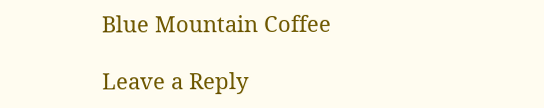Blue Mountain Coffee

Leave a Reply